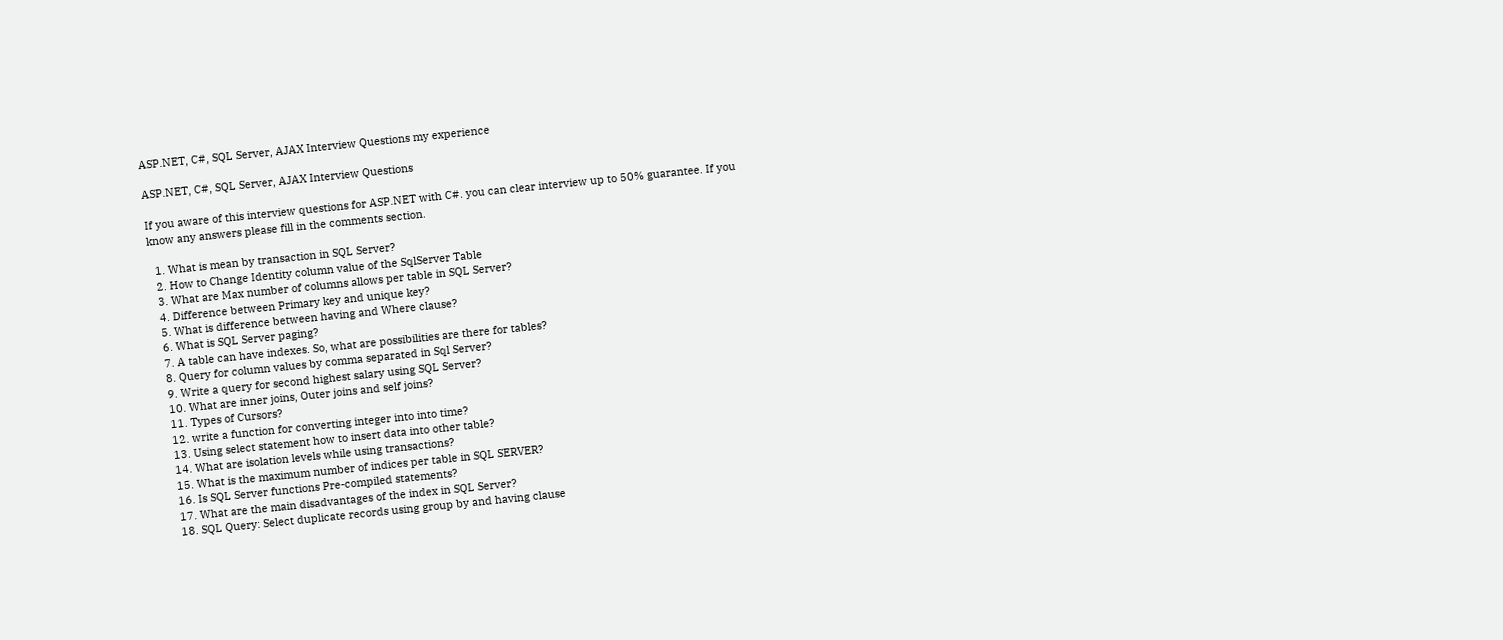ASP.NET, C#, SQL Server, AJAX Interview Questions my experience

ASP.NET, C#, SQL Server, AJAX Interview Questions

If you aware of this interview questions for ASP.NET with C#. you can clear interview up to 50% guarantee. If you know any answers please fill in the comments section.

  1. What is mean by transaction in SQL Server?
  2. How to Change Identity column value of the SqlServer Table
  3. What are Max number of columns allows per table in SQL Server?
  4. Difference between Primary key and unique key?
  5. What is difference between having and Where clause?
  6. What is SQL Server paging?
  7. A table can have indexes. So, what are possibilities are there for tables?
  8. Query for column values by comma separated in Sql Server?
  9. Write a query for second highest salary using SQL Server?
  10. What are inner joins, Outer joins and self joins?
  11. Types of Cursors?
  12. write a function for converting integer into into time?
  13. Using select statement how to insert data into other table?
  14. What are isolation levels while using transactions?
  15. What is the maximum number of indices per table in SQL SERVER?
  16. Is SQL Server functions Pre-compiled statements?
  17. What are the main disadvantages of the index in SQL Server?
  18. SQL Query: Select duplicate records using group by and having clause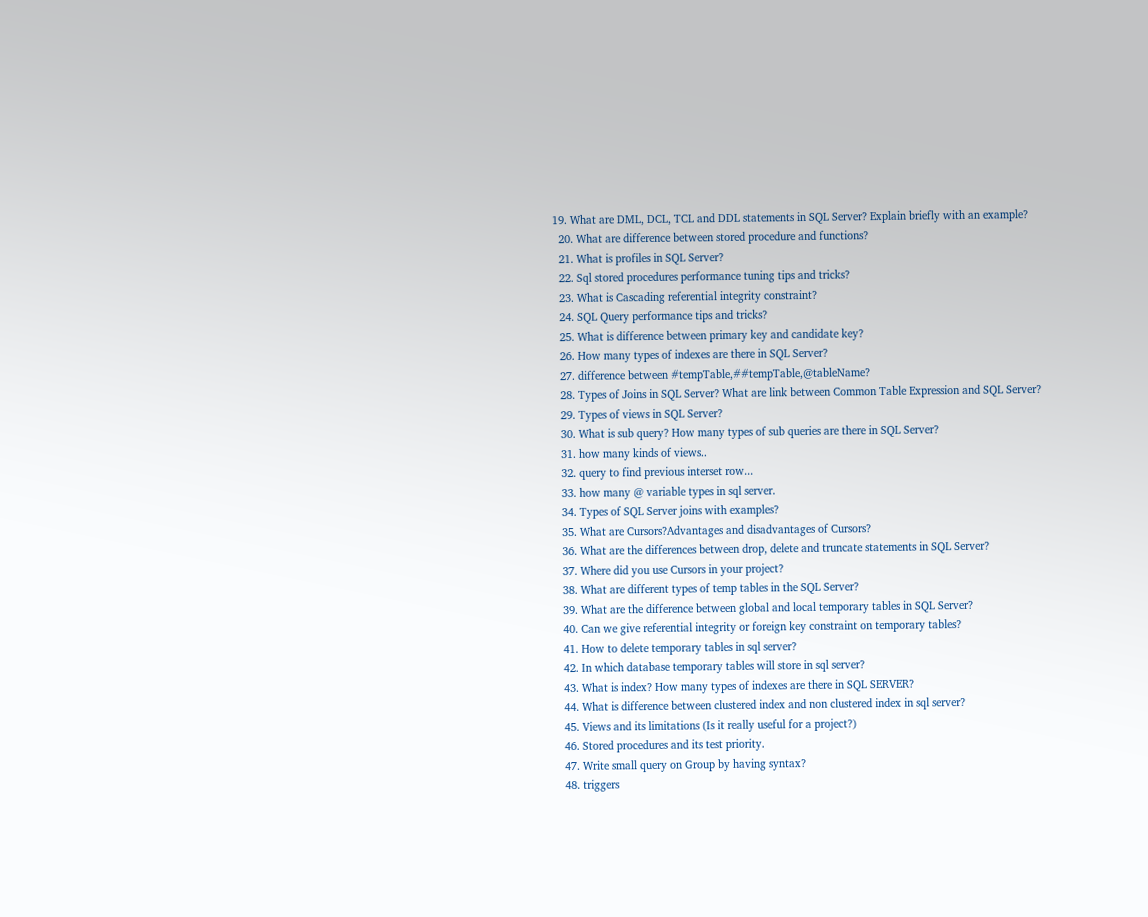19. What are DML, DCL, TCL and DDL statements in SQL Server? Explain briefly with an example?
  20. What are difference between stored procedure and functions?
  21. What is profiles in SQL Server?
  22. Sql stored procedures performance tuning tips and tricks?
  23. What is Cascading referential integrity constraint?
  24. SQL Query performance tips and tricks?
  25. What is difference between primary key and candidate key?
  26. How many types of indexes are there in SQL Server?
  27. difference between #tempTable,##tempTable,@tableName?
  28. Types of Joins in SQL Server? What are link between Common Table Expression and SQL Server?
  29. Types of views in SQL Server?
  30. What is sub query? How many types of sub queries are there in SQL Server?
  31. how many kinds of views..
  32. query to find previous interset row...
  33. how many @ variable types in sql server.
  34. Types of SQL Server joins with examples?
  35. What are Cursors?Advantages and disadvantages of Cursors?
  36. What are the differences between drop, delete and truncate statements in SQL Server?
  37. Where did you use Cursors in your project?
  38. What are different types of temp tables in the SQL Server?
  39. What are the difference between global and local temporary tables in SQL Server?
  40. Can we give referential integrity or foreign key constraint on temporary tables?
  41. How to delete temporary tables in sql server?
  42. In which database temporary tables will store in sql server?
  43. What is index? How many types of indexes are there in SQL SERVER?
  44. What is difference between clustered index and non clustered index in sql server?
  45. Views and its limitations (Is it really useful for a project?)
  46. Stored procedures and its test priority.
  47. Write small query on Group by having syntax?
  48. triggers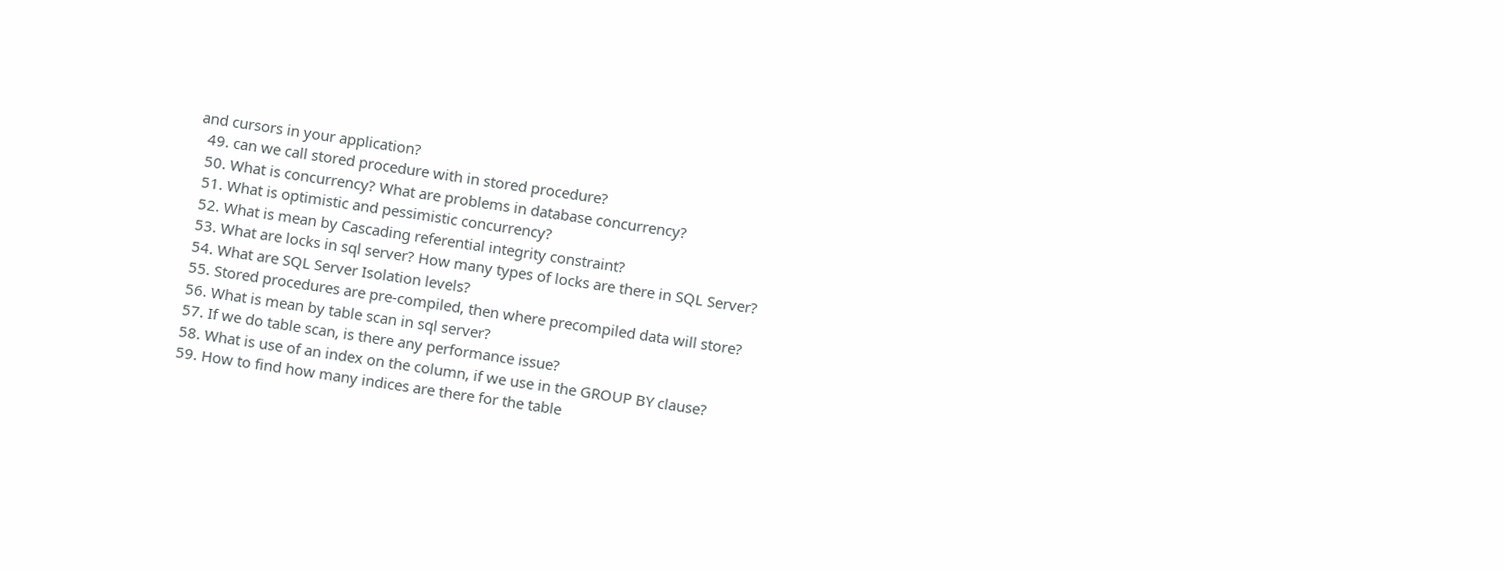and cursors in your application?
  49. can we call stored procedure with in stored procedure?
  50. What is concurrency? What are problems in database concurrency?
  51. What is optimistic and pessimistic concurrency?
  52. What is mean by Cascading referential integrity constraint?
  53. What are locks in sql server? How many types of locks are there in SQL Server?
  54. What are SQL Server Isolation levels?
  55. Stored procedures are pre-compiled, then where precompiled data will store?
  56. What is mean by table scan in sql server?
  57. If we do table scan, is there any performance issue?
  58. What is use of an index on the column, if we use in the GROUP BY clause?
  59. How to find how many indices are there for the table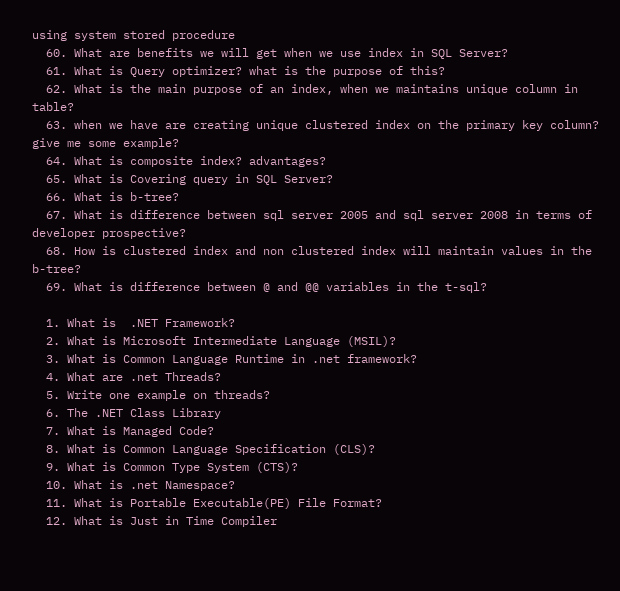using system stored procedure
  60. What are benefits we will get when we use index in SQL Server?
  61. What is Query optimizer? what is the purpose of this?
  62. What is the main purpose of an index, when we maintains unique column in table?
  63. when we have are creating unique clustered index on the primary key column? give me some example?
  64. What is composite index? advantages?
  65. What is Covering query in SQL Server?
  66. What is b-tree?
  67. What is difference between sql server 2005 and sql server 2008 in terms of developer prospective?
  68. How is clustered index and non clustered index will maintain values in the b-tree?
  69. What is difference between @ and @@ variables in the t-sql?

  1. What is  .NET Framework?
  2. What is Microsoft Intermediate Language (MSIL)?
  3. What is Common Language Runtime in .net framework?
  4. What are .net Threads?
  5. Write one example on threads?
  6. The .NET Class Library
  7. What is Managed Code?
  8. What is Common Language Specification (CLS)?
  9. What is Common Type System (CTS)?
  10. What is .net Namespace?
  11. What is Portable Executable(PE) File Format?
  12. What is Just in Time Compiler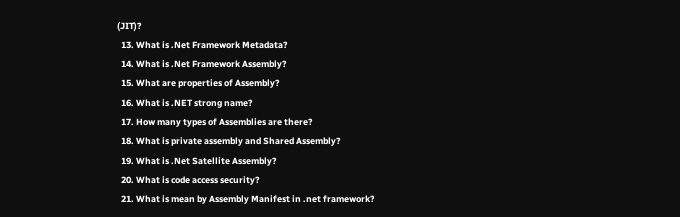(JIT)?
  13. What is .Net Framework Metadata?
  14. What is .Net Framework Assembly?
  15. What are properties of Assembly?
  16. What is .NET strong name?
  17. How many types of Assemblies are there?
  18. What is private assembly and Shared Assembly?
  19. What is .Net Satellite Assembly?
  20. What is code access security?
  21. What is mean by Assembly Manifest in .net framework?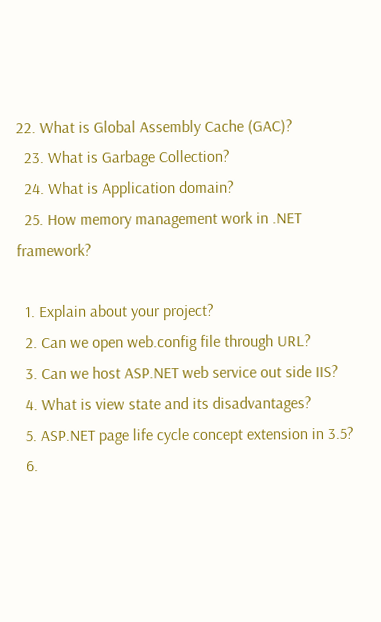22. What is Global Assembly Cache (GAC)?
  23. What is Garbage Collection?
  24. What is Application domain?
  25. How memory management work in .NET framework?

  1. Explain about your project?
  2. Can we open web.config file through URL?
  3. Can we host ASP.NET web service out side IIS?
  4. What is view state and its disadvantages?
  5. ASP.NET page life cycle concept extension in 3.5?
  6.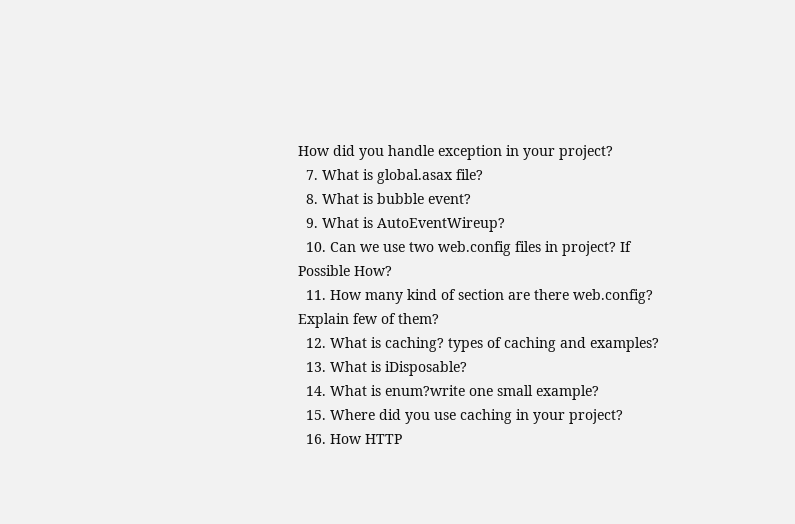How did you handle exception in your project?
  7. What is global.asax file?
  8. What is bubble event?
  9. What is AutoEventWireup?
  10. Can we use two web.config files in project? If Possible How?
  11. How many kind of section are there web.config? Explain few of them?
  12. What is caching? types of caching and examples?
  13. What is iDisposable?
  14. What is enum?write one small example?
  15. Where did you use caching in your project?
  16. How HTTP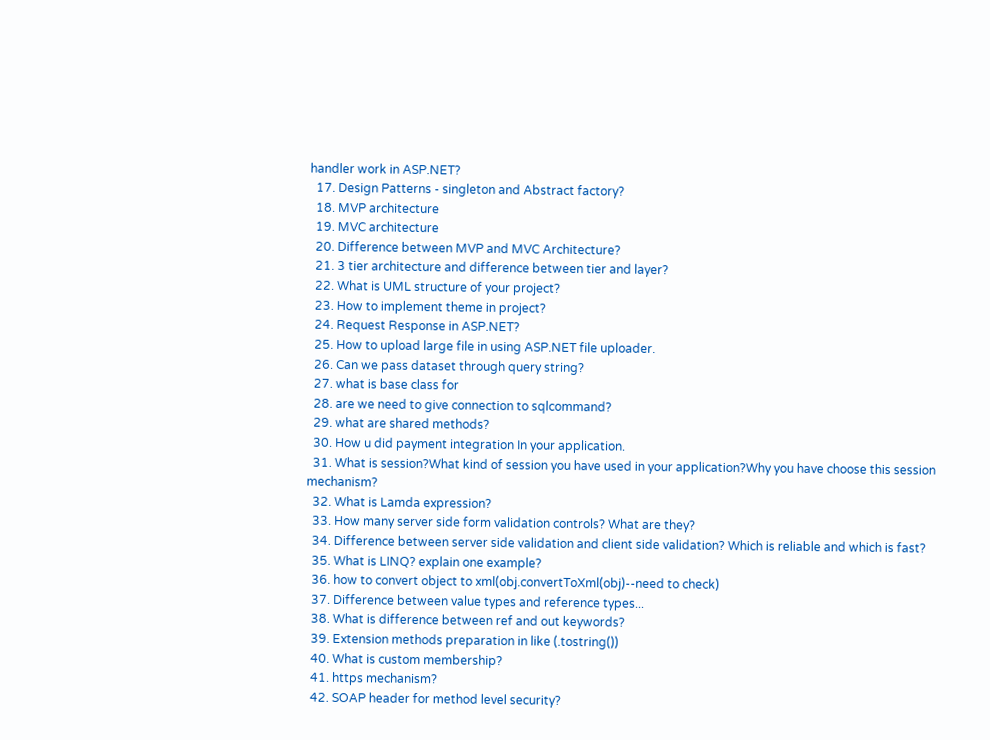handler work in ASP.NET?
  17. Design Patterns - singleton and Abstract factory?
  18. MVP architecture
  19. MVC architecture
  20. Difference between MVP and MVC Architecture?
  21. 3 tier architecture and difference between tier and layer?
  22. What is UML structure of your project?
  23. How to implement theme in project?
  24. Request Response in ASP.NET?
  25. How to upload large file in using ASP.NET file uploader.
  26. Can we pass dataset through query string?
  27. what is base class for
  28. are we need to give connection to sqlcommand?
  29. what are shared methods?
  30. How u did payment integration In your application.
  31. What is session?What kind of session you have used in your application?Why you have choose this session mechanism?
  32. What is Lamda expression?
  33. How many server side form validation controls? What are they?
  34. Difference between server side validation and client side validation? Which is reliable and which is fast?
  35. What is LINQ? explain one example?
  36. how to convert object to xml(obj.convertToXml(obj)--need to check)
  37. Difference between value types and reference types...
  38. What is difference between ref and out keywords?
  39. Extension methods preparation in like (.tostring())
  40. What is custom membership?
  41. https mechanism?
  42. SOAP header for method level security?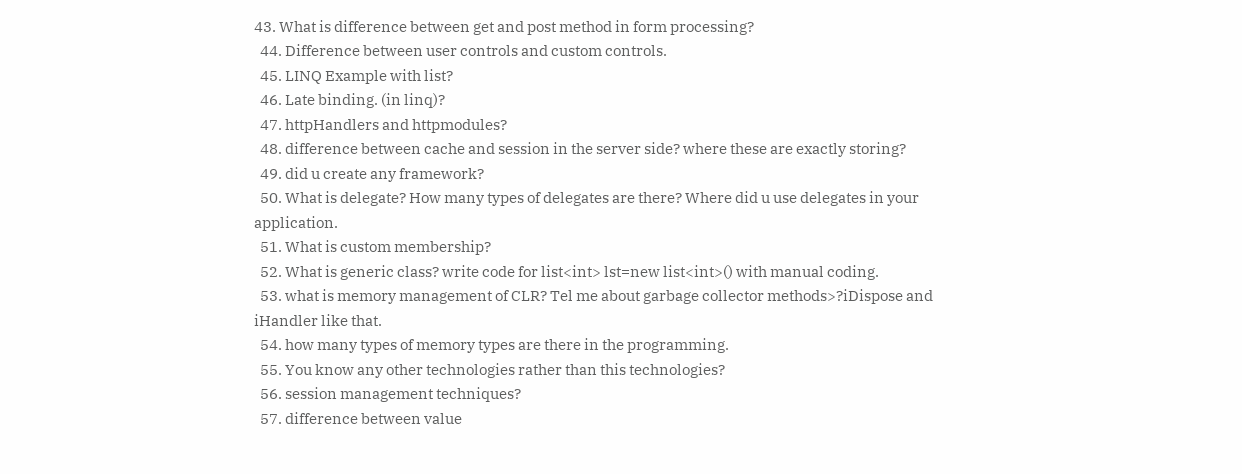43. What is difference between get and post method in form processing?
  44. Difference between user controls and custom controls.
  45. LINQ Example with list?
  46. Late binding. (in linq)?
  47. httpHandlers and httpmodules?
  48. difference between cache and session in the server side? where these are exactly storing?
  49. did u create any framework?
  50. What is delegate? How many types of delegates are there? Where did u use delegates in your application.
  51. What is custom membership?
  52. What is generic class? write code for list<int> lst=new list<int>() with manual coding.
  53. what is memory management of CLR? Tel me about garbage collector methods>?iDispose and iHandler like that.
  54. how many types of memory types are there in the programming.
  55. You know any other technologies rather than this technologies?
  56. session management techniques?
  57. difference between value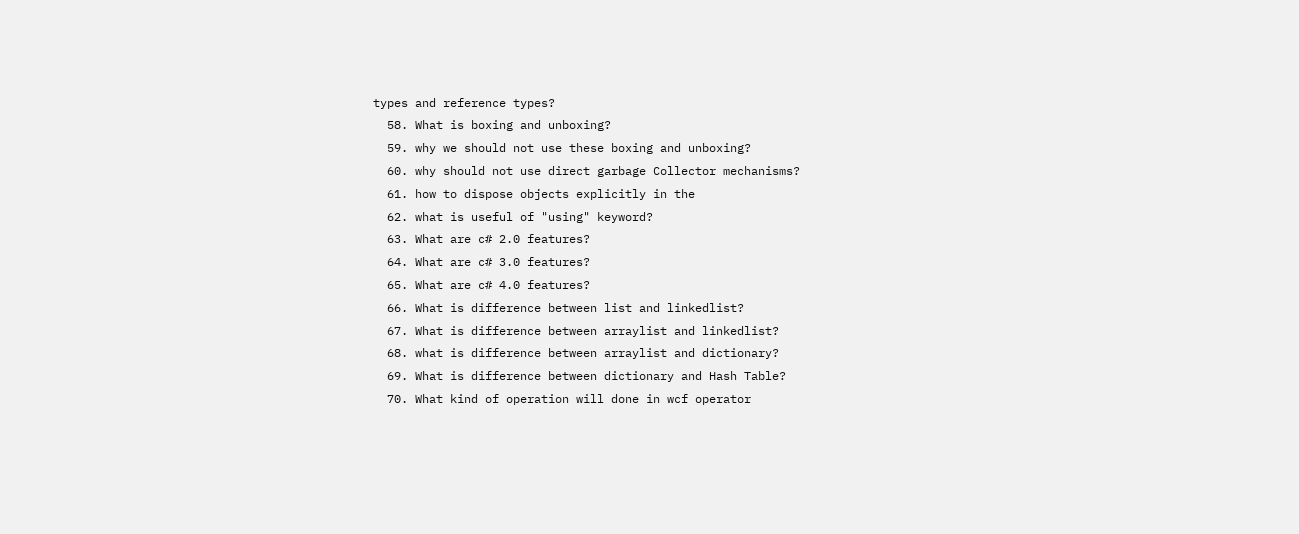types and reference types?
  58. What is boxing and unboxing?
  59. why we should not use these boxing and unboxing?
  60. why should not use direct garbage Collector mechanisms?
  61. how to dispose objects explicitly in the
  62. what is useful of "using" keyword?
  63. What are c# 2.0 features?
  64. What are c# 3.0 features?
  65. What are c# 4.0 features?
  66. What is difference between list and linkedlist?
  67. What is difference between arraylist and linkedlist?
  68. what is difference between arraylist and dictionary?
  69. What is difference between dictionary and Hash Table?
  70. What kind of operation will done in wcf operator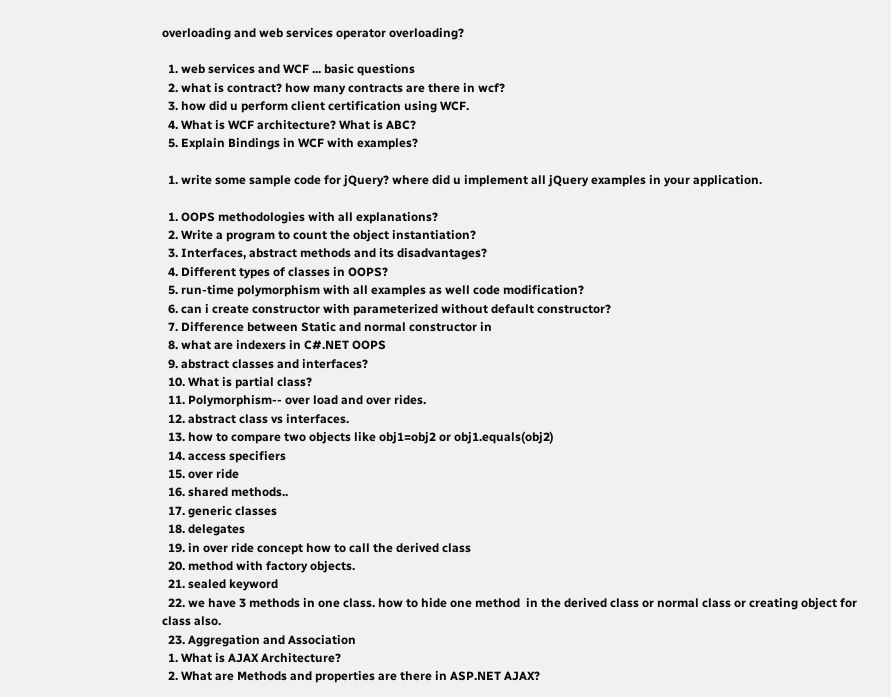overloading and web services operator overloading?

  1. web services and WCF ... basic questions
  2. what is contract? how many contracts are there in wcf?
  3. how did u perform client certification using WCF.
  4. What is WCF architecture? What is ABC?
  5. Explain Bindings in WCF with examples?

  1. write some sample code for jQuery? where did u implement all jQuery examples in your application.

  1. OOPS methodologies with all explanations?
  2. Write a program to count the object instantiation?
  3. Interfaces, abstract methods and its disadvantages?
  4. Different types of classes in OOPS?
  5. run-time polymorphism with all examples as well code modification?
  6. can i create constructor with parameterized without default constructor?
  7. Difference between Static and normal constructor in
  8. what are indexers in C#.NET OOPS
  9. abstract classes and interfaces?
  10. What is partial class?
  11. Polymorphism-- over load and over rides.
  12. abstract class vs interfaces.
  13. how to compare two objects like obj1=obj2 or obj1.equals(obj2)
  14. access specifiers
  15. over ride
  16. shared methods..
  17. generic classes
  18. delegates
  19. in over ride concept how to call the derived class
  20. method with factory objects.
  21. sealed keyword
  22. we have 3 methods in one class. how to hide one method  in the derived class or normal class or creating object for class also.
  23. Aggregation and Association
  1. What is AJAX Architecture?
  2. What are Methods and properties are there in ASP.NET AJAX?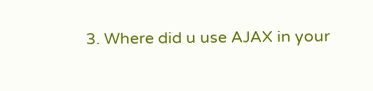3. Where did u use AJAX in your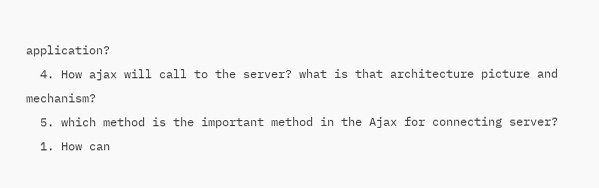application?
  4. How ajax will call to the server? what is that architecture picture and mechanism?
  5. which method is the important method in the Ajax for connecting server?
  1. How can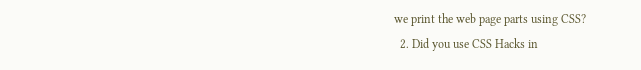we print the web page parts using CSS?
  2. Did you use CSS Hacks in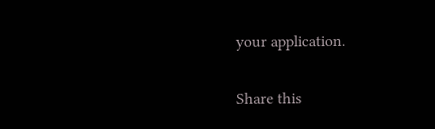your application.

Share this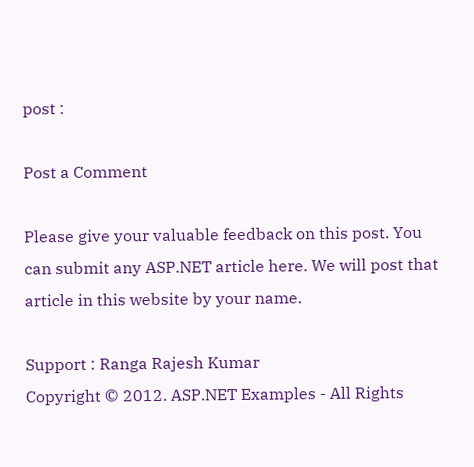post :

Post a Comment

Please give your valuable feedback on this post. You can submit any ASP.NET article here. We will post that article in this website by your name.

Support : Ranga Rajesh Kumar
Copyright © 2012. ASP.NET Examples - All Rights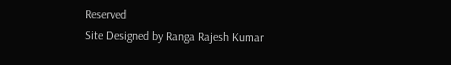Reserved
Site Designed by Ranga Rajesh Kumar